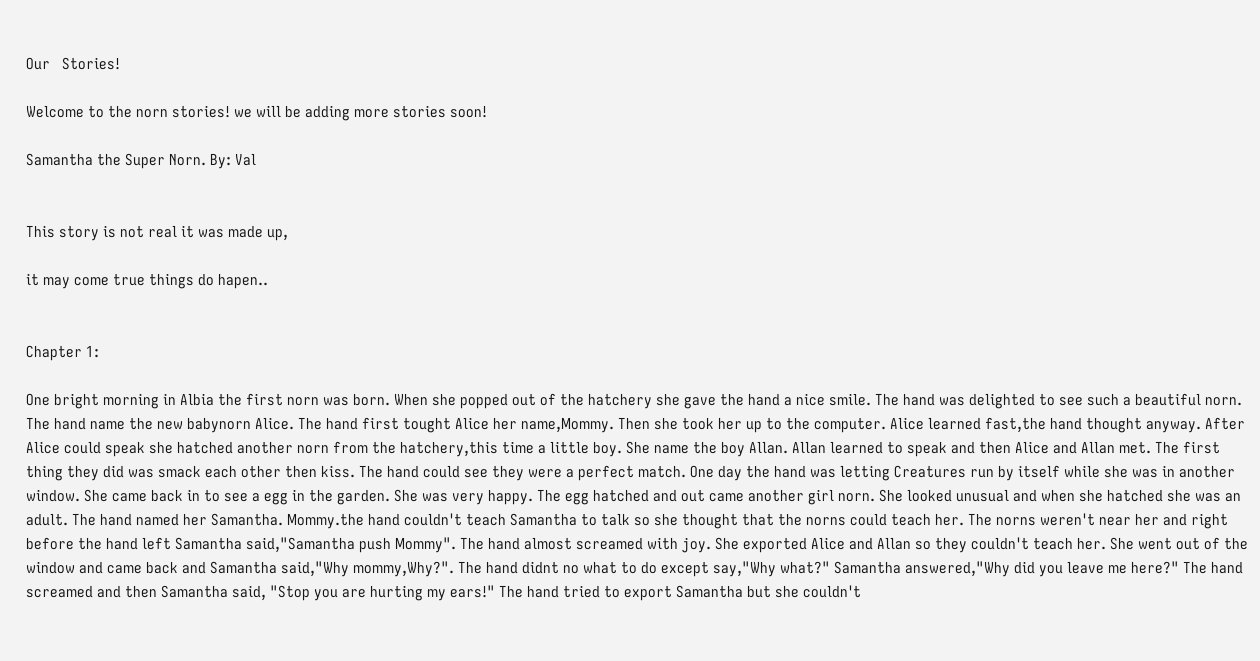Our   Stories!

Welcome to the norn stories! we will be adding more stories soon!

Samantha the Super Norn. By: Val


This story is not real it was made up,

it may come true things do hapen..


Chapter 1:

One bright morning in Albia the first norn was born. When she popped out of the hatchery she gave the hand a nice smile. The hand was delighted to see such a beautiful norn. The hand name the new babynorn Alice. The hand first tought Alice her name,Mommy. Then she took her up to the computer. Alice learned fast,the hand thought anyway. After Alice could speak she hatched another norn from the hatchery,this time a little boy. She name the boy Allan. Allan learned to speak and then Alice and Allan met. The first thing they did was smack each other then kiss. The hand could see they were a perfect match. One day the hand was letting Creatures run by itself while she was in another window. She came back in to see a egg in the garden. She was very happy. The egg hatched and out came another girl norn. She looked unusual and when she hatched she was an adult. The hand named her Samantha. Mommy.the hand couldn't teach Samantha to talk so she thought that the norns could teach her. The norns weren't near her and right before the hand left Samantha said,"Samantha push Mommy". The hand almost screamed with joy. She exported Alice and Allan so they couldn't teach her. She went out of the window and came back and Samantha said,"Why mommy,Why?". The hand didnt no what to do except say,"Why what?" Samantha answered,"Why did you leave me here?" The hand screamed and then Samantha said, "Stop you are hurting my ears!" The hand tried to export Samantha but she couldn't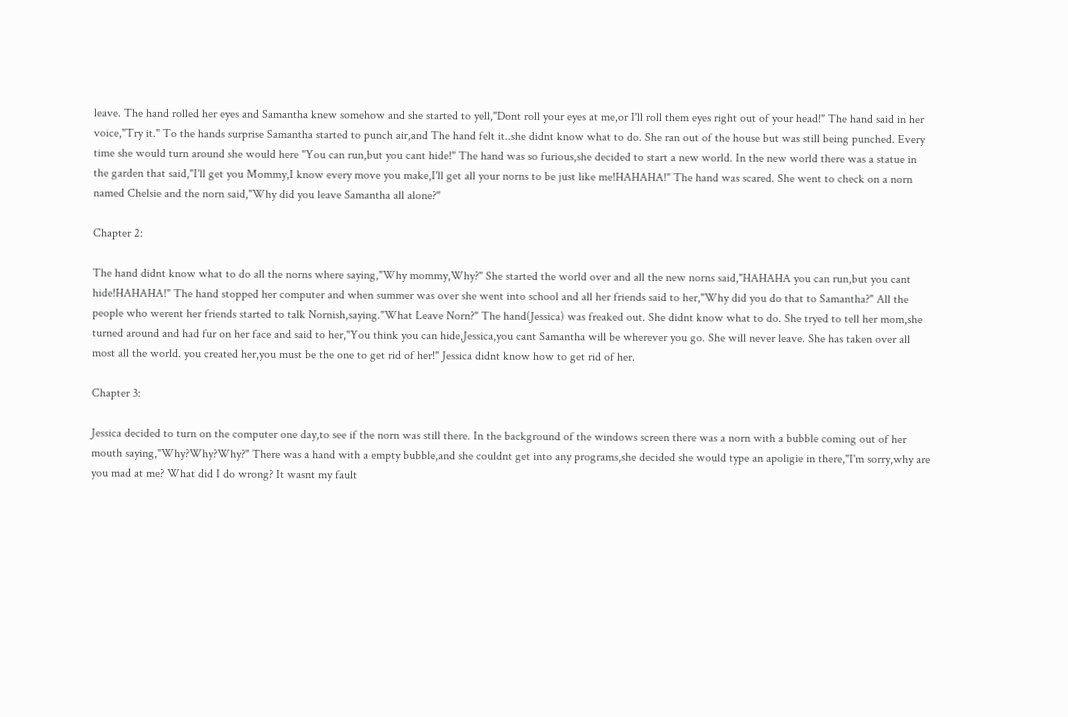leave. The hand rolled her eyes and Samantha knew somehow and she started to yell,"Dont roll your eyes at me,or I'll roll them eyes right out of your head!" The hand said in her voice,"Try it." To the hands surprise Samantha started to punch air,and The hand felt it..she didnt know what to do. She ran out of the house but was still being punched. Every time she would turn around she would here "You can run,but you cant hide!" The hand was so furious,she decided to start a new world. In the new world there was a statue in the garden that said,"I'll get you Mommy,I know every move you make,I'll get all your norns to be just like me!HAHAHA!" The hand was scared. She went to check on a norn named Chelsie and the norn said,"Why did you leave Samantha all alone?"

Chapter 2:

The hand didnt know what to do all the norns where saying,"Why mommy,Why?" She started the world over and all the new norns said,"HAHAHA you can run,but you cant hide!HAHAHA!" The hand stopped her computer and when summer was over she went into school and all her friends said to her,"Why did you do that to Samantha?" All the people who werent her friends started to talk Nornish,saying."What Leave Norn?" The hand(Jessica) was freaked out. She didnt know what to do. She tryed to tell her mom,she turned around and had fur on her face and said to her,"You think you can hide,Jessica,you cant Samantha will be wherever you go. She will never leave. She has taken over all most all the world. you created her,you must be the one to get rid of her!" Jessica didnt know how to get rid of her.

Chapter 3:

Jessica decided to turn on the computer one day,to see if the norn was still there. In the background of the windows screen there was a norn with a bubble coming out of her mouth saying,"Why?Why?Why?" There was a hand with a empty bubble,and she couldnt get into any programs,she decided she would type an apoligie in there,"I'm sorry,why are you mad at me? What did I do wrong? It wasnt my fault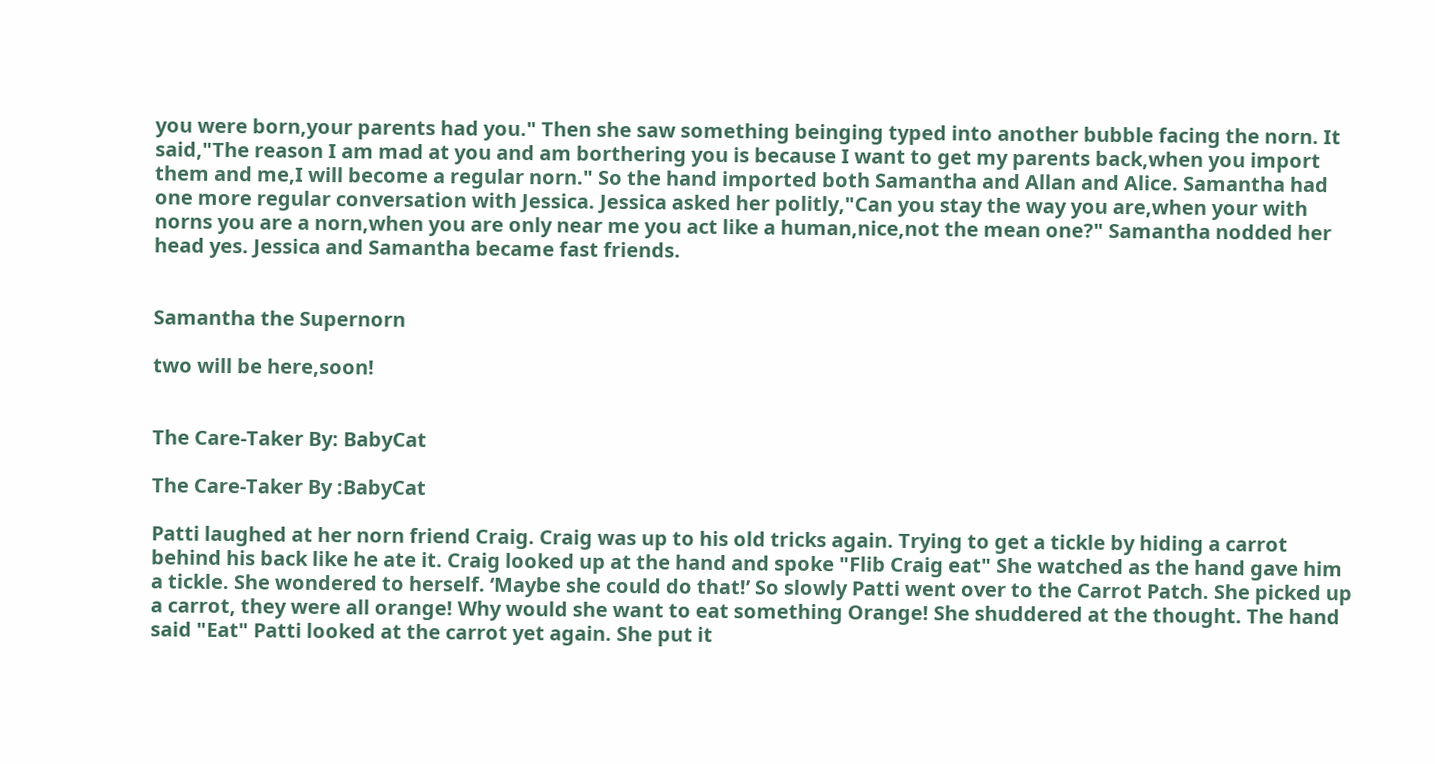you were born,your parents had you." Then she saw something beinging typed into another bubble facing the norn. It said,"The reason I am mad at you and am borthering you is because I want to get my parents back,when you import them and me,I will become a regular norn." So the hand imported both Samantha and Allan and Alice. Samantha had one more regular conversation with Jessica. Jessica asked her politly,"Can you stay the way you are,when your with norns you are a norn,when you are only near me you act like a human,nice,not the mean one?" Samantha nodded her head yes. Jessica and Samantha became fast friends.


Samantha the Supernorn

two will be here,soon!


The Care-Taker By: BabyCat

The Care-Taker By :BabyCat

Patti laughed at her norn friend Craig. Craig was up to his old tricks again. Trying to get a tickle by hiding a carrot behind his back like he ate it. Craig looked up at the hand and spoke "Flib Craig eat" She watched as the hand gave him a tickle. She wondered to herself. ‘Maybe she could do that!’ So slowly Patti went over to the Carrot Patch. She picked up a carrot, they were all orange! Why would she want to eat something Orange! She shuddered at the thought. The hand said "Eat" Patti looked at the carrot yet again. She put it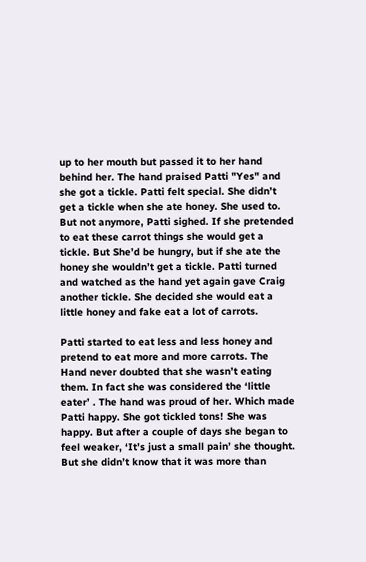up to her mouth but passed it to her hand behind her. The hand praised Patti "Yes" and she got a tickle. Patti felt special. She didn’t get a tickle when she ate honey. She used to. But not anymore, Patti sighed. If she pretended to eat these carrot things she would get a tickle. But She’d be hungry, but if she ate the honey she wouldn’t get a tickle. Patti turned and watched as the hand yet again gave Craig another tickle. She decided she would eat a little honey and fake eat a lot of carrots.

Patti started to eat less and less honey and pretend to eat more and more carrots. The Hand never doubted that she wasn’t eating them. In fact she was considered the ‘little eater’ . The hand was proud of her. Which made Patti happy. She got tickled tons! She was happy. But after a couple of days she began to feel weaker, ‘It’s just a small pain’ she thought. But she didn’t know that it was more than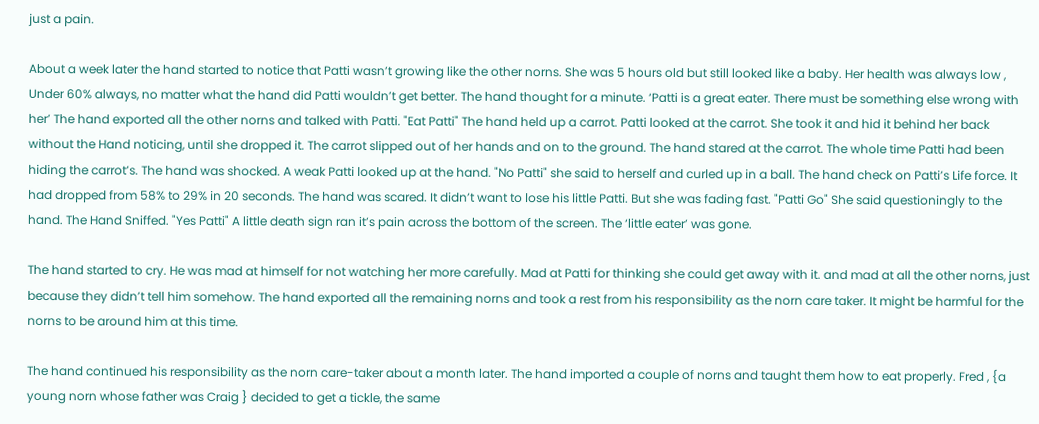just a pain.

About a week later the hand started to notice that Patti wasn’t growing like the other norns. She was 5 hours old but still looked like a baby. Her health was always low , Under 60% always, no matter what the hand did Patti wouldn’t get better. The hand thought for a minute. ‘Patti is a great eater. There must be something else wrong with her’ The hand exported all the other norns and talked with Patti. "Eat Patti" The hand held up a carrot. Patti looked at the carrot. She took it and hid it behind her back without the Hand noticing, until she dropped it. The carrot slipped out of her hands and on to the ground. The hand stared at the carrot. The whole time Patti had been hiding the carrot’s. The hand was shocked. A weak Patti looked up at the hand. "No Patti" she said to herself and curled up in a ball. The hand check on Patti’s Life force. It had dropped from 58% to 29% in 20 seconds. The hand was scared. It didn’t want to lose his little Patti. But she was fading fast. "Patti Go" She said questioningly to the hand. The Hand Sniffed. "Yes Patti" A little death sign ran it’s pain across the bottom of the screen. The ‘little eater’ was gone.

The hand started to cry. He was mad at himself for not watching her more carefully. Mad at Patti for thinking she could get away with it. and mad at all the other norns, just because they didn’t tell him somehow. The hand exported all the remaining norns and took a rest from his responsibility as the norn care taker. It might be harmful for the norns to be around him at this time.

The hand continued his responsibility as the norn care-taker about a month later. The hand imported a couple of norns and taught them how to eat properly. Fred , {a young norn whose father was Craig } decided to get a tickle, the same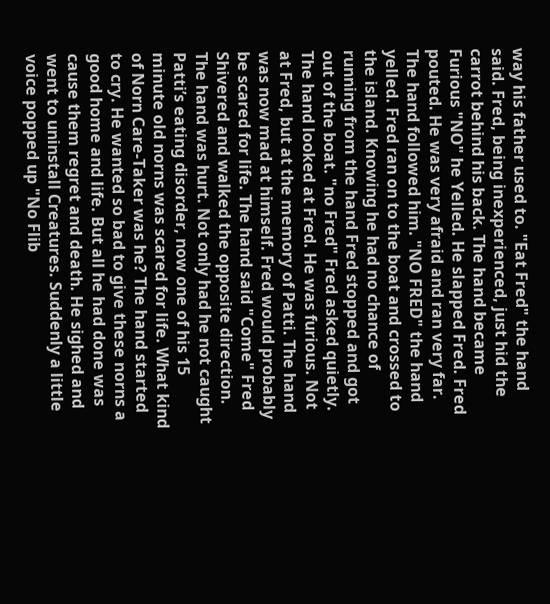way his father used to. "Eat Fred" the hand said. Fred, being inexperienced, just hid the carrot behind his back. The hand became Furious "NO" he Yelled. He slapped Fred. Fred pouted. He was very afraid and ran very far. The hand followed him. "NO FRED" the hand yelled. Fred ran on to the boat and crossed to the island. Knowing he had no chance of running from the hand Fred stopped and got out of the boat. "no Fred" Fred asked quietly. The hand looked at Fred. He was furious. Not at Fred, but at the memory of Patti. The hand was now mad at himself. Fred would probably be scared for life. The hand said "Come" Fred Shivered and walked the opposite direction. The hand was hurt. Not only had he not caught Patti’s eating disorder, now one of his 15 minute old norns was scared for life. What kind of Norn Care-Taker was he? The hand started to cry. He wanted so bad to give these norns a good home and life. But all he had done was cause them regret and death. He sighed and went to uninstall Creatures. Suddenly a little voice popped up "No Flib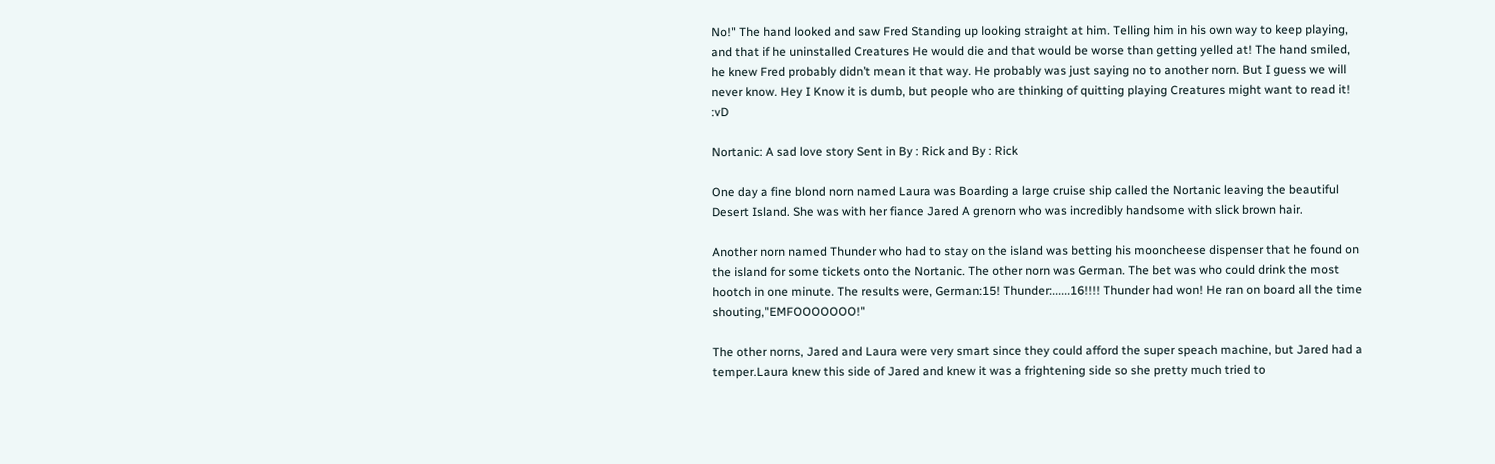No!" The hand looked and saw Fred Standing up looking straight at him. Telling him in his own way to keep playing, and that if he uninstalled Creatures He would die and that would be worse than getting yelled at! The hand smiled, he knew Fred probably didn’t mean it that way. He probably was just saying no to another norn. But I guess we will never know. Hey I Know it is dumb, but people who are thinking of quitting playing Creatures might want to read it! :vD

Nortanic: A sad love story Sent in By : Rick and By : Rick

One day a fine blond norn named Laura was Boarding a large cruise ship called the Nortanic leaving the beautiful Desert Island. She was with her fiance Jared A grenorn who was incredibly handsome with slick brown hair.

Another norn named Thunder who had to stay on the island was betting his mooncheese dispenser that he found on the island for some tickets onto the Nortanic. The other norn was German. The bet was who could drink the most hootch in one minute. The results were, German:15! Thunder:......16!!!! Thunder had won! He ran on board all the time shouting,"EMFOOOOOOO!"

The other norns, Jared and Laura were very smart since they could afford the super speach machine, but Jared had a temper.Laura knew this side of Jared and knew it was a frightening side so she pretty much tried to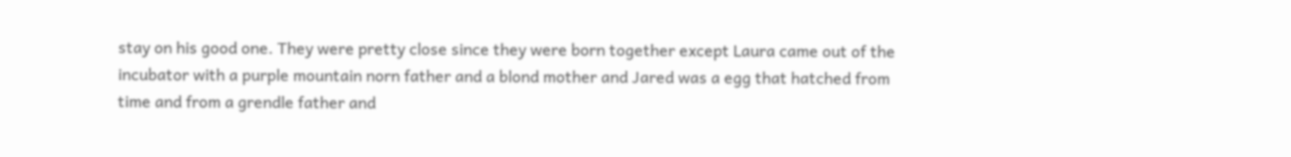stay on his good one. They were pretty close since they were born together except Laura came out of the incubator with a purple mountain norn father and a blond mother and Jared was a egg that hatched from time and from a grendle father and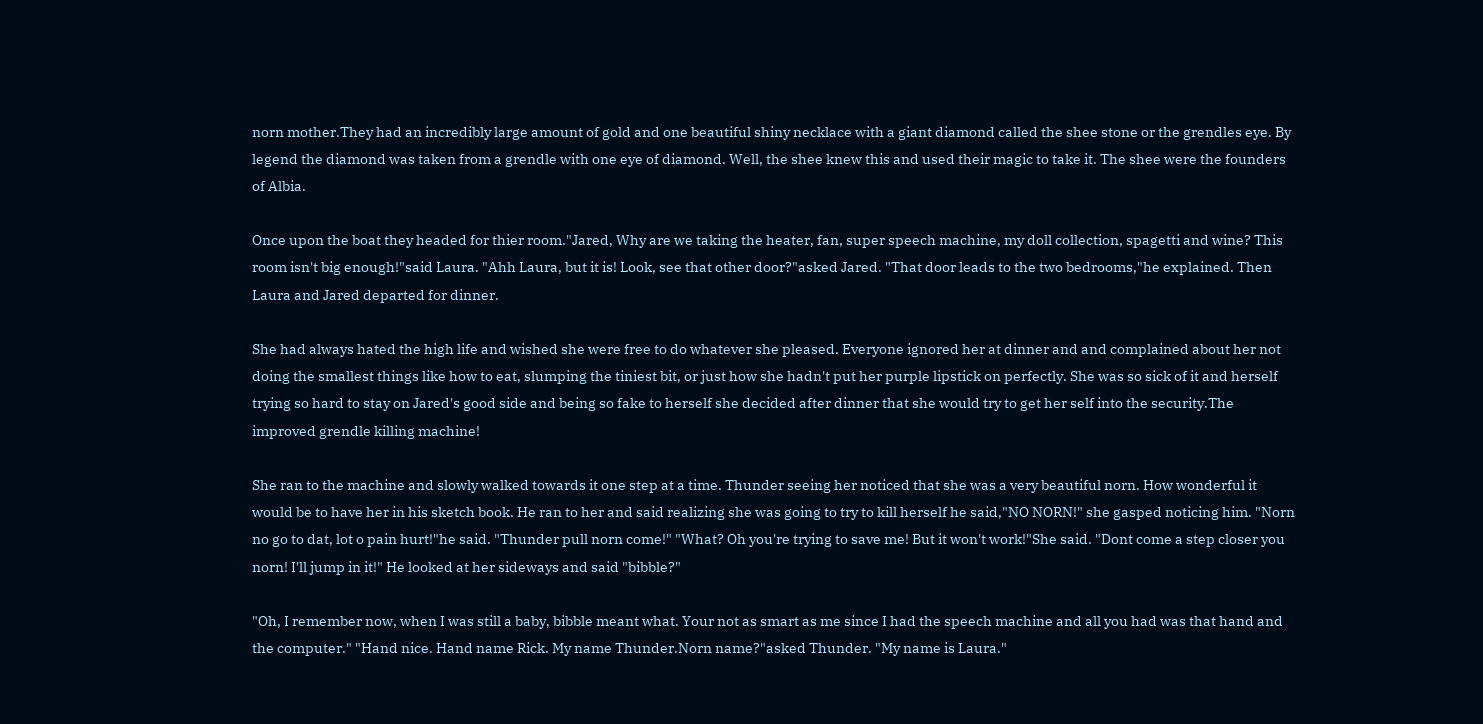norn mother.They had an incredibly large amount of gold and one beautiful shiny necklace with a giant diamond called the shee stone or the grendles eye. By legend the diamond was taken from a grendle with one eye of diamond. Well, the shee knew this and used their magic to take it. The shee were the founders of Albia.

Once upon the boat they headed for thier room."Jared, Why are we taking the heater, fan, super speech machine, my doll collection, spagetti and wine? This room isn't big enough!"said Laura. "Ahh Laura, but it is! Look, see that other door?"asked Jared. "That door leads to the two bedrooms,"he explained. Then Laura and Jared departed for dinner.

She had always hated the high life and wished she were free to do whatever she pleased. Everyone ignored her at dinner and and complained about her not doing the smallest things like how to eat, slumping the tiniest bit, or just how she hadn't put her purple lipstick on perfectly. She was so sick of it and herself trying so hard to stay on Jared's good side and being so fake to herself she decided after dinner that she would try to get her self into the security.The improved grendle killing machine!

She ran to the machine and slowly walked towards it one step at a time. Thunder seeing her noticed that she was a very beautiful norn. How wonderful it would be to have her in his sketch book. He ran to her and said realizing she was going to try to kill herself he said,"NO NORN!" she gasped noticing him. "Norn no go to dat, lot o pain hurt!"he said. "Thunder pull norn come!" "What? Oh you're trying to save me! But it won't work!"She said. "Dont come a step closer you norn! I'll jump in it!" He looked at her sideways and said "bibble?"

"Oh, I remember now, when I was still a baby, bibble meant what. Your not as smart as me since I had the speech machine and all you had was that hand and the computer." "Hand nice. Hand name Rick. My name Thunder.Norn name?"asked Thunder. "My name is Laura."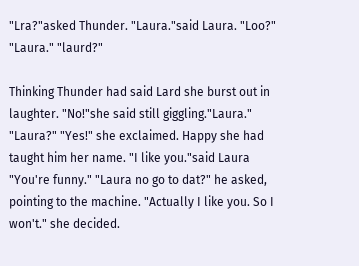"Lra?"asked Thunder. "Laura."said Laura. "Loo?" "Laura." "laurd?"

Thinking Thunder had said Lard she burst out in laughter. "No!"she said still giggling."Laura." "Laura?" "Yes!" she exclaimed. Happy she had taught him her name. "I like you."said Laura "You're funny." "Laura no go to dat?" he asked, pointing to the machine. "Actually I like you. So I won't." she decided.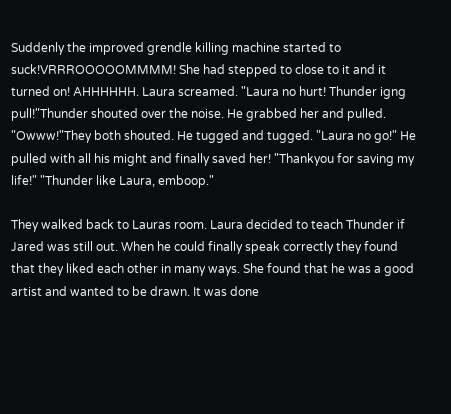Suddenly the improved grendle killing machine started to suck!VRRROOOOOMMMM! She had stepped to close to it and it turned on! AHHHHHH. Laura screamed. "Laura no hurt! Thunder igng pull!"Thunder shouted over the noise. He grabbed her and pulled. "Owww!"They both shouted. He tugged and tugged. "Laura no go!" He pulled with all his might and finally saved her! "Thankyou for saving my life!" "Thunder like Laura, emboop."

They walked back to Lauras room. Laura decided to teach Thunder if Jared was still out. When he could finally speak correctly they found that they liked each other in many ways. She found that he was a good artist and wanted to be drawn. It was done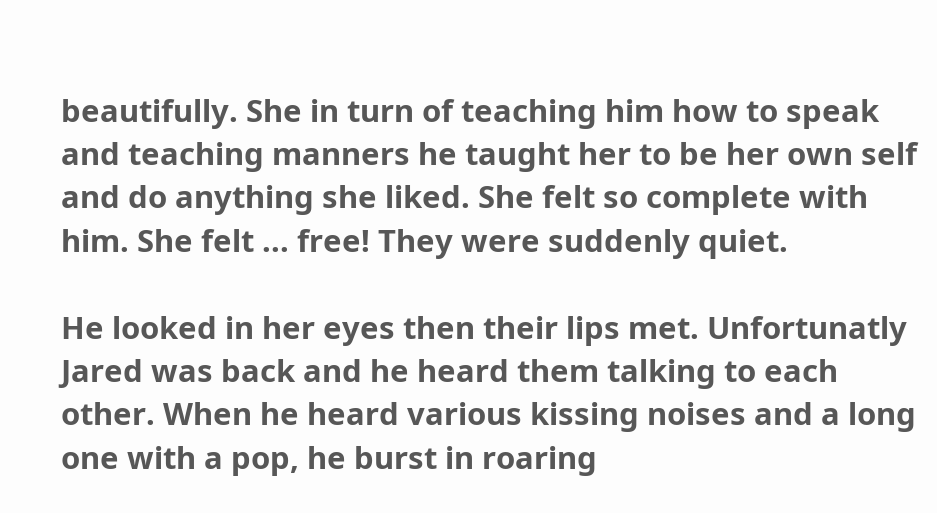beautifully. She in turn of teaching him how to speak and teaching manners he taught her to be her own self and do anything she liked. She felt so complete with him. She felt ... free! They were suddenly quiet.

He looked in her eyes then their lips met. Unfortunatly Jared was back and he heard them talking to each other. When he heard various kissing noises and a long one with a pop, he burst in roaring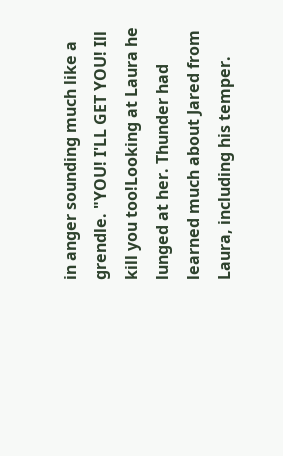in anger sounding much like a grendle. "YOU! I'LL GET YOU! Ill kill you too!Looking at Laura he lunged at her. Thunder had learned much about Jared from Laura, including his temper.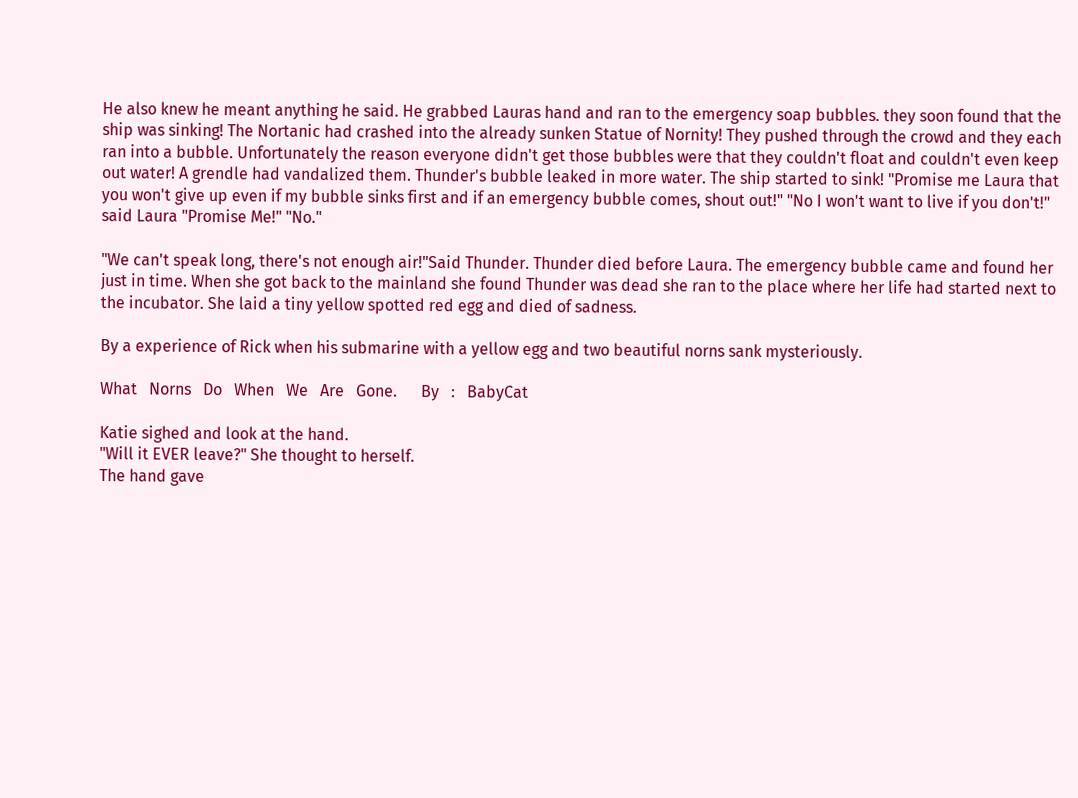He also knew he meant anything he said. He grabbed Lauras hand and ran to the emergency soap bubbles. they soon found that the ship was sinking! The Nortanic had crashed into the already sunken Statue of Nornity! They pushed through the crowd and they each ran into a bubble. Unfortunately the reason everyone didn't get those bubbles were that they couldn't float and couldn't even keep out water! A grendle had vandalized them. Thunder's bubble leaked in more water. The ship started to sink! "Promise me Laura that you won't give up even if my bubble sinks first and if an emergency bubble comes, shout out!" "No I won't want to live if you don't!" said Laura "Promise Me!" "No."

"We can't speak long, there's not enough air!"Said Thunder. Thunder died before Laura. The emergency bubble came and found her just in time. When she got back to the mainland she found Thunder was dead she ran to the place where her life had started next to the incubator. She laid a tiny yellow spotted red egg and died of sadness.

By a experience of Rick when his submarine with a yellow egg and two beautiful norns sank mysteriously.

What   Norns   Do   When   We   Are   Gone.      By   :   BabyCat

Katie sighed and look at the hand.
"Will it EVER leave?" She thought to herself.
The hand gave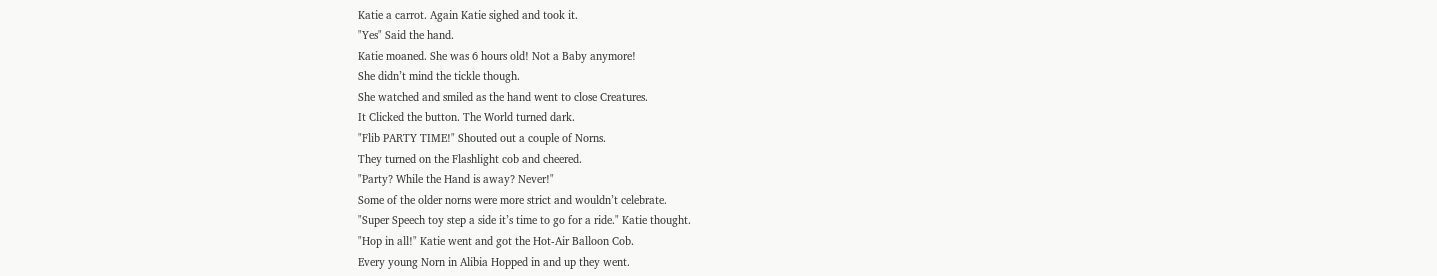Katie a carrot. Again Katie sighed and took it.
"Yes" Said the hand.
Katie moaned. She was 6 hours old! Not a Baby anymore!
She didn’t mind the tickle though.
She watched and smiled as the hand went to close Creatures.
It Clicked the button. The World turned dark.
"Flib PARTY TIME!" Shouted out a couple of Norns.
They turned on the Flashlight cob and cheered.
"Party? While the Hand is away? Never!"
Some of the older norns were more strict and wouldn’t celebrate.
"Super Speech toy step a side it’s time to go for a ride." Katie thought.
"Hop in all!" Katie went and got the Hot-Air Balloon Cob.
Every young Norn in Alibia Hopped in and up they went.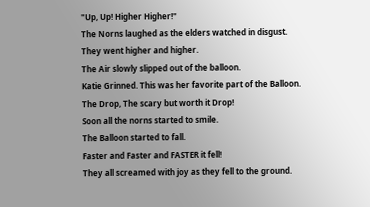"Up, Up! Higher Higher!"
The Norns laughed as the elders watched in disgust.
They went higher and higher.
The Air slowly slipped out of the balloon.
Katie Grinned. This was her favorite part of the Balloon.
The Drop, The scary but worth it Drop!
Soon all the norns started to smile.
The Balloon started to fall.
Faster and Faster and FASTER it fell!
They all screamed with joy as they fell to the ground.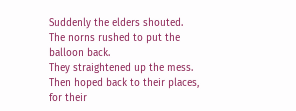Suddenly the elders shouted.
The norns rushed to put the balloon back.
They straightened up the mess.
Then hoped back to their places,
for their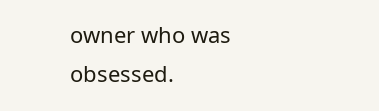owner who was obsessed.